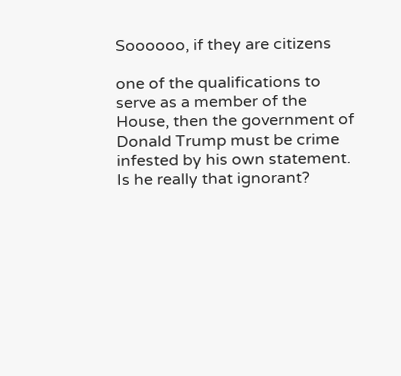Soooooo, if they are citizens

one of the qualifications to serve as a member of the House, then the government of Donald Trump must be crime infested by his own statement. Is he really that ignorant?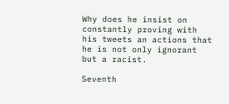Why does he insist on constantly proving with his tweets an actions that he is not only ignorant but a racist.

Seventh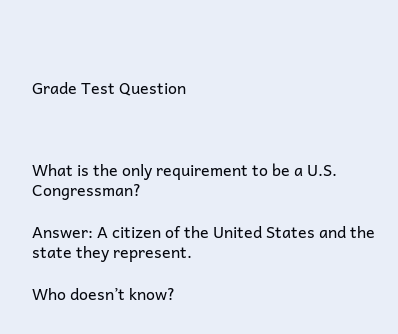Grade Test Question



What is the only requirement to be a U.S. Congressman?

Answer: A citizen of the United States and the state they represent.

Who doesn’t know?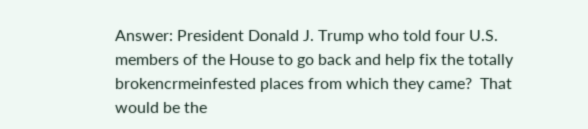Answer: President Donald J. Trump who told four U.S. members of the House to go back and help fix the totally brokencrmeinfested places from which they came?  That would be the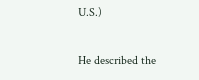U.S.)

He described the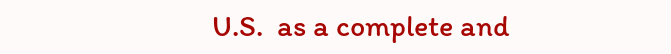U.S.  as a complete and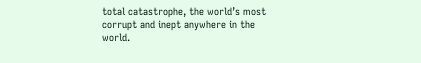total catastrophe, the world’s most corrupt and inept anywhere in the world.